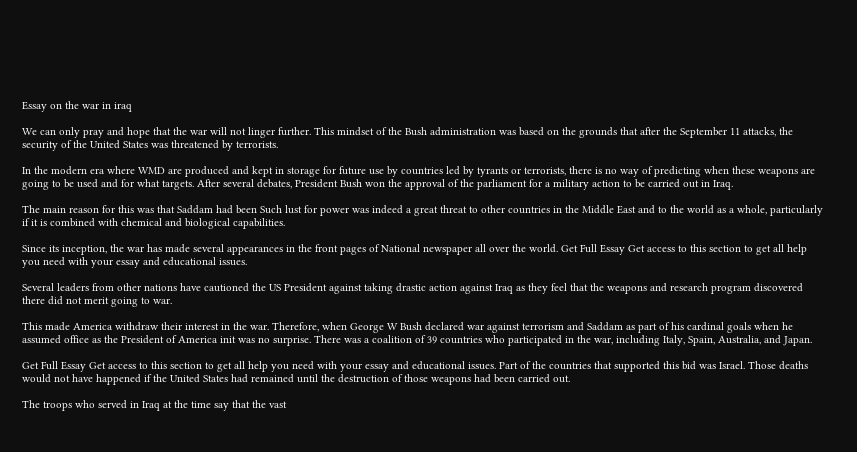Essay on the war in iraq

We can only pray and hope that the war will not linger further. This mindset of the Bush administration was based on the grounds that after the September 11 attacks, the security of the United States was threatened by terrorists.

In the modern era where WMD are produced and kept in storage for future use by countries led by tyrants or terrorists, there is no way of predicting when these weapons are going to be used and for what targets. After several debates, President Bush won the approval of the parliament for a military action to be carried out in Iraq.

The main reason for this was that Saddam had been Such lust for power was indeed a great threat to other countries in the Middle East and to the world as a whole, particularly if it is combined with chemical and biological capabilities.

Since its inception, the war has made several appearances in the front pages of National newspaper all over the world. Get Full Essay Get access to this section to get all help you need with your essay and educational issues.

Several leaders from other nations have cautioned the US President against taking drastic action against Iraq as they feel that the weapons and research program discovered there did not merit going to war.

This made America withdraw their interest in the war. Therefore, when George W Bush declared war against terrorism and Saddam as part of his cardinal goals when he assumed office as the President of America init was no surprise. There was a coalition of 39 countries who participated in the war, including Italy, Spain, Australia, and Japan.

Get Full Essay Get access to this section to get all help you need with your essay and educational issues. Part of the countries that supported this bid was Israel. Those deaths would not have happened if the United States had remained until the destruction of those weapons had been carried out.

The troops who served in Iraq at the time say that the vast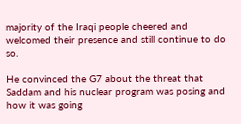majority of the Iraqi people cheered and welcomed their presence and still continue to do so.

He convinced the G7 about the threat that Saddam and his nuclear program was posing and how it was going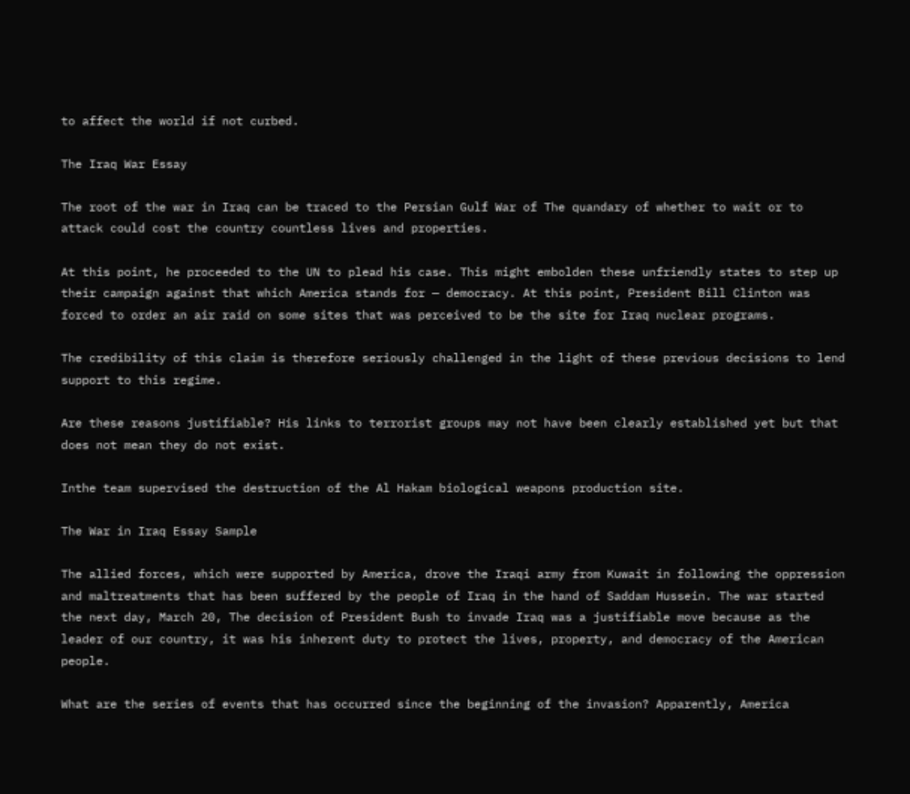to affect the world if not curbed.

The Iraq War Essay

The root of the war in Iraq can be traced to the Persian Gulf War of The quandary of whether to wait or to attack could cost the country countless lives and properties.

At this point, he proceeded to the UN to plead his case. This might embolden these unfriendly states to step up their campaign against that which America stands for — democracy. At this point, President Bill Clinton was forced to order an air raid on some sites that was perceived to be the site for Iraq nuclear programs.

The credibility of this claim is therefore seriously challenged in the light of these previous decisions to lend support to this regime.

Are these reasons justifiable? His links to terrorist groups may not have been clearly established yet but that does not mean they do not exist.

Inthe team supervised the destruction of the Al Hakam biological weapons production site.

The War in Iraq Essay Sample

The allied forces, which were supported by America, drove the Iraqi army from Kuwait in following the oppression and maltreatments that has been suffered by the people of Iraq in the hand of Saddam Hussein. The war started the next day, March 20, The decision of President Bush to invade Iraq was a justifiable move because as the leader of our country, it was his inherent duty to protect the lives, property, and democracy of the American people.

What are the series of events that has occurred since the beginning of the invasion? Apparently, America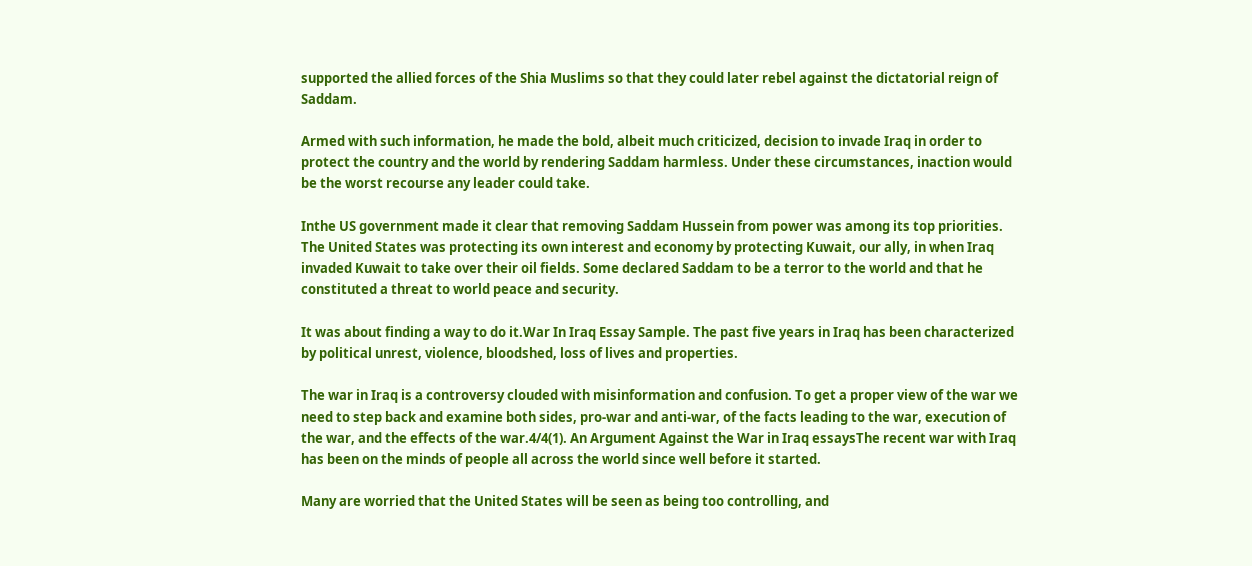supported the allied forces of the Shia Muslims so that they could later rebel against the dictatorial reign of Saddam.

Armed with such information, he made the bold, albeit much criticized, decision to invade Iraq in order to protect the country and the world by rendering Saddam harmless. Under these circumstances, inaction would be the worst recourse any leader could take.

Inthe US government made it clear that removing Saddam Hussein from power was among its top priorities. The United States was protecting its own interest and economy by protecting Kuwait, our ally, in when Iraq invaded Kuwait to take over their oil fields. Some declared Saddam to be a terror to the world and that he constituted a threat to world peace and security.

It was about finding a way to do it.War In Iraq Essay Sample. The past five years in Iraq has been characterized by political unrest, violence, bloodshed, loss of lives and properties.

The war in Iraq is a controversy clouded with misinformation and confusion. To get a proper view of the war we need to step back and examine both sides, pro-war and anti-war, of the facts leading to the war, execution of the war, and the effects of the war.4/4(1). An Argument Against the War in Iraq essaysThe recent war with Iraq has been on the minds of people all across the world since well before it started.

Many are worried that the United States will be seen as being too controlling, and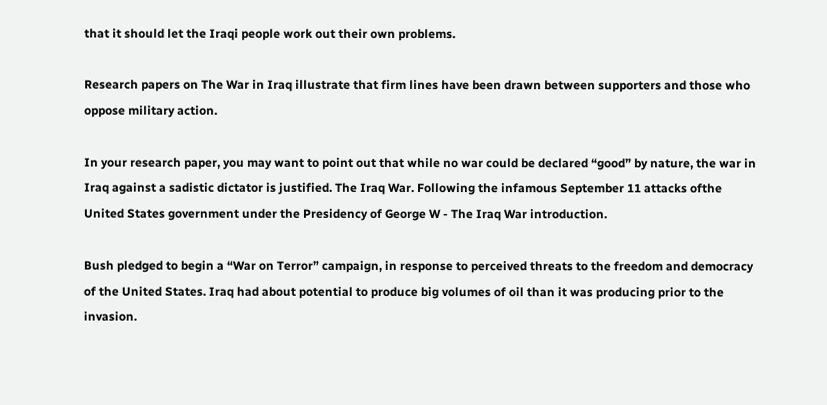that it should let the Iraqi people work out their own problems.

Research papers on The War in Iraq illustrate that firm lines have been drawn between supporters and those who oppose military action.

In your research paper, you may want to point out that while no war could be declared “good” by nature, the war in Iraq against a sadistic dictator is justified. The Iraq War. Following the infamous September 11 attacks ofthe United States government under the Presidency of George W - The Iraq War introduction.

Bush pledged to begin a “War on Terror” campaign, in response to perceived threats to the freedom and democracy of the United States. Iraq had about potential to produce big volumes of oil than it was producing prior to the invasion.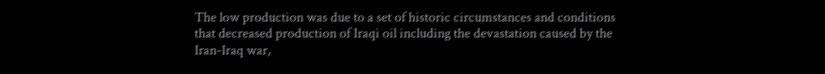The low production was due to a set of historic circumstances and conditions that decreased production of Iraqi oil including the devastation caused by the Iran-Iraq war,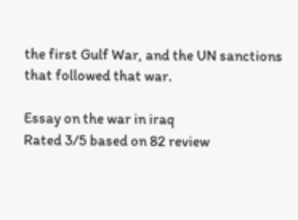the first Gulf War, and the UN sanctions that followed that war.

Essay on the war in iraq
Rated 3/5 based on 82 review